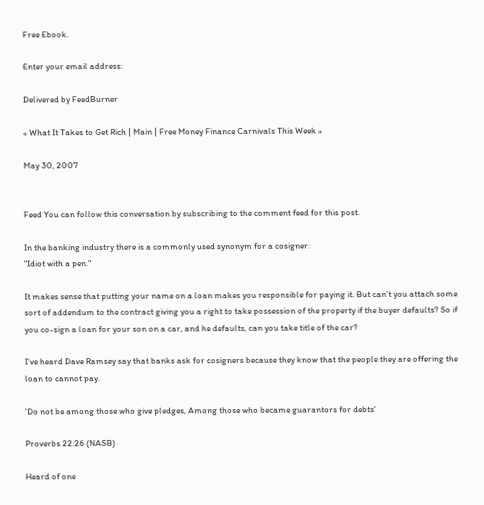Free Ebook.

Enter your email address:

Delivered by FeedBurner

« What It Takes to Get Rich | Main | Free Money Finance Carnivals This Week »

May 30, 2007


Feed You can follow this conversation by subscribing to the comment feed for this post.

In the banking industry there is a commonly used synonym for a cosigner:
"Idiot with a pen."

It makes sense that putting your name on a loan makes you responsible for paying it. But can't you attach some sort of addendum to the contract giving you a right to take possession of the property if the buyer defaults? So if you co-sign a loan for your son on a car, and he defaults, can you take title of the car?

I've heard Dave Ramsey say that banks ask for cosigners because they know that the people they are offering the loan to cannot pay.

'Do not be among those who give pledges, Among those who became guarantors for debts'

Proverbs 22:26 (NASB)

Heard of one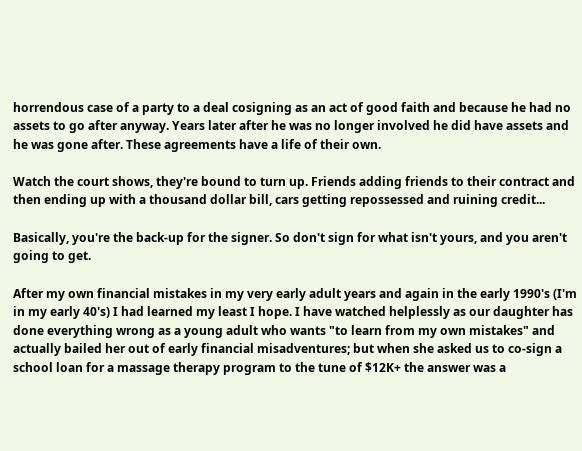horrendous case of a party to a deal cosigning as an act of good faith and because he had no assets to go after anyway. Years later after he was no longer involved he did have assets and he was gone after. These agreements have a life of their own.

Watch the court shows, they're bound to turn up. Friends adding friends to their contract and then ending up with a thousand dollar bill, cars getting repossessed and ruining credit...

Basically, you're the back-up for the signer. So don't sign for what isn't yours, and you aren't going to get.

After my own financial mistakes in my very early adult years and again in the early 1990's (I'm in my early 40's) I had learned my least I hope. I have watched helplessly as our daughter has done everything wrong as a young adult who wants "to learn from my own mistakes" and actually bailed her out of early financial misadventures; but when she asked us to co-sign a school loan for a massage therapy program to the tune of $12K+ the answer was a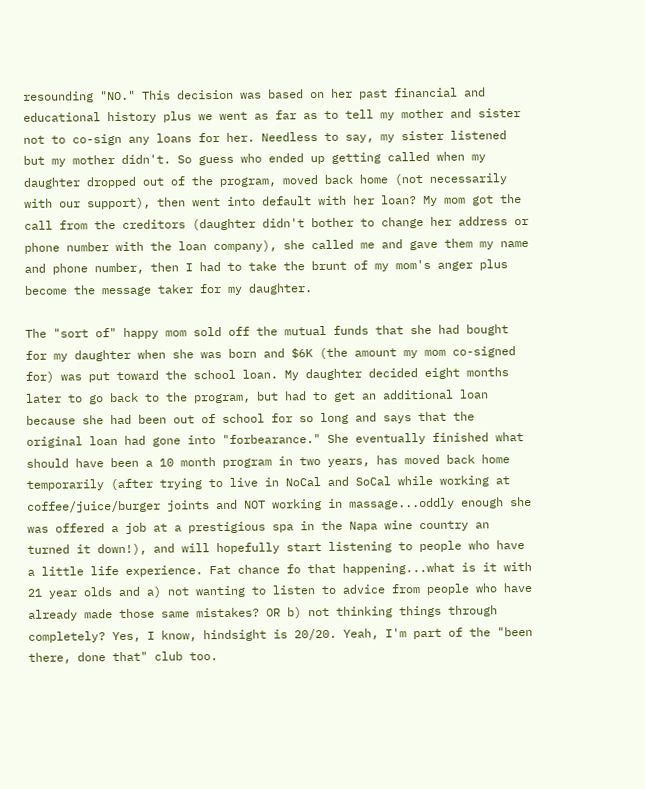resounding "NO." This decision was based on her past financial and educational history plus we went as far as to tell my mother and sister not to co-sign any loans for her. Needless to say, my sister listened but my mother didn't. So guess who ended up getting called when my daughter dropped out of the program, moved back home (not necessarily with our support), then went into default with her loan? My mom got the call from the creditors (daughter didn't bother to change her address or phone number with the loan company), she called me and gave them my name and phone number, then I had to take the brunt of my mom's anger plus become the message taker for my daughter.

The "sort of" happy mom sold off the mutual funds that she had bought for my daughter when she was born and $6K (the amount my mom co-signed for) was put toward the school loan. My daughter decided eight months later to go back to the program, but had to get an additional loan because she had been out of school for so long and says that the original loan had gone into "forbearance." She eventually finished what should have been a 10 month program in two years, has moved back home temporarily (after trying to live in NoCal and SoCal while working at coffee/juice/burger joints and NOT working in massage...oddly enough she was offered a job at a prestigious spa in the Napa wine country an turned it down!), and will hopefully start listening to people who have a little life experience. Fat chance fo that happening...what is it with 21 year olds and a) not wanting to listen to advice from people who have already made those same mistakes? OR b) not thinking things through completely? Yes, I know, hindsight is 20/20. Yeah, I'm part of the "been there, done that" club too.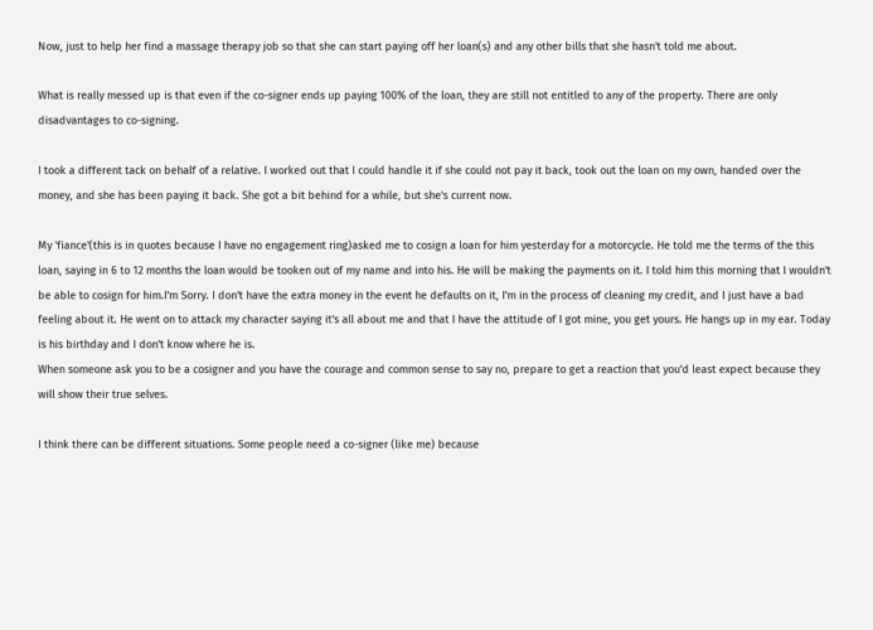Now, just to help her find a massage therapy job so that she can start paying off her loan(s) and any other bills that she hasn't told me about.

What is really messed up is that even if the co-signer ends up paying 100% of the loan, they are still not entitled to any of the property. There are only disadvantages to co-signing.

I took a different tack on behalf of a relative. I worked out that I could handle it if she could not pay it back, took out the loan on my own, handed over the money, and she has been paying it back. She got a bit behind for a while, but she's current now.

My 'fiance'(this is in quotes because I have no engagement ring)asked me to cosign a loan for him yesterday for a motorcycle. He told me the terms of the this loan, saying in 6 to 12 months the loan would be tooken out of my name and into his. He will be making the payments on it. I told him this morning that I wouldn't be able to cosign for him.I'm Sorry. I don't have the extra money in the event he defaults on it, I'm in the process of cleaning my credit, and I just have a bad feeling about it. He went on to attack my character saying it's all about me and that I have the attitude of I got mine, you get yours. He hangs up in my ear. Today is his birthday and I don't know where he is.
When someone ask you to be a cosigner and you have the courage and common sense to say no, prepare to get a reaction that you'd least expect because they will show their true selves.

I think there can be different situations. Some people need a co-signer (like me) because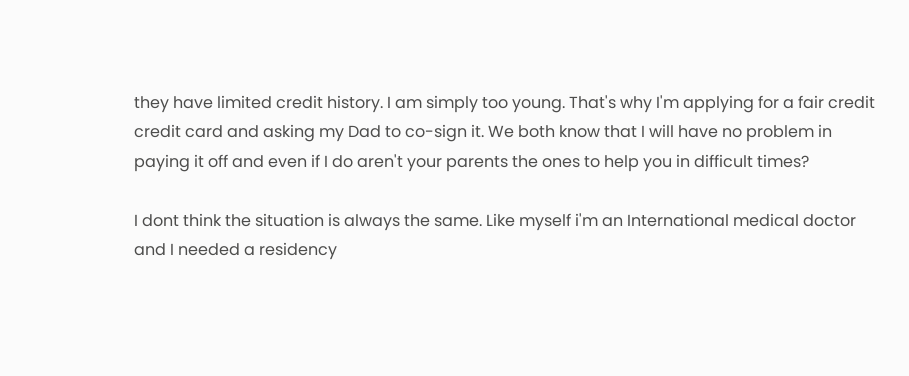they have limited credit history. I am simply too young. That's why I'm applying for a fair credit credit card and asking my Dad to co-sign it. We both know that I will have no problem in paying it off and even if I do aren't your parents the ones to help you in difficult times?

I dont think the situation is always the same. Like myself i'm an International medical doctor and I needed a residency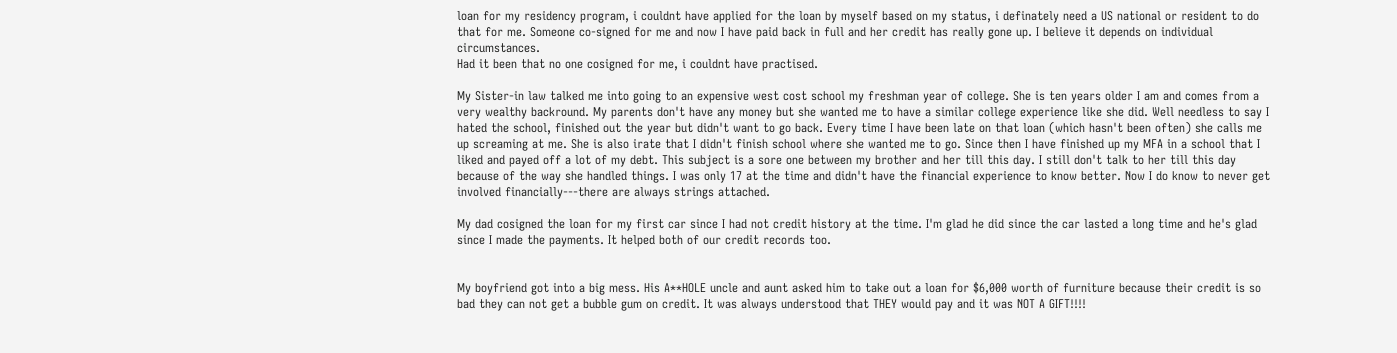loan for my residency program, i couldnt have applied for the loan by myself based on my status, i definately need a US national or resident to do that for me. Someone co-signed for me and now I have paid back in full and her credit has really gone up. I believe it depends on individual circumstances.
Had it been that no one cosigned for me, i couldnt have practised.

My Sister-in law talked me into going to an expensive west cost school my freshman year of college. She is ten years older I am and comes from a very wealthy backround. My parents don't have any money but she wanted me to have a similar college experience like she did. Well needless to say I hated the school, finished out the year but didn't want to go back. Every time I have been late on that loan (which hasn't been often) she calls me up screaming at me. She is also irate that I didn't finish school where she wanted me to go. Since then I have finished up my MFA in a school that I liked and payed off a lot of my debt. This subject is a sore one between my brother and her till this day. I still don't talk to her till this day because of the way she handled things. I was only 17 at the time and didn't have the financial experience to know better. Now I do know to never get involved financially---there are always strings attached.

My dad cosigned the loan for my first car since I had not credit history at the time. I'm glad he did since the car lasted a long time and he's glad since I made the payments. It helped both of our credit records too.


My boyfriend got into a big mess. His A**HOLE uncle and aunt asked him to take out a loan for $6,000 worth of furniture because their credit is so bad they can not get a bubble gum on credit. It was always understood that THEY would pay and it was NOT A GIFT!!!!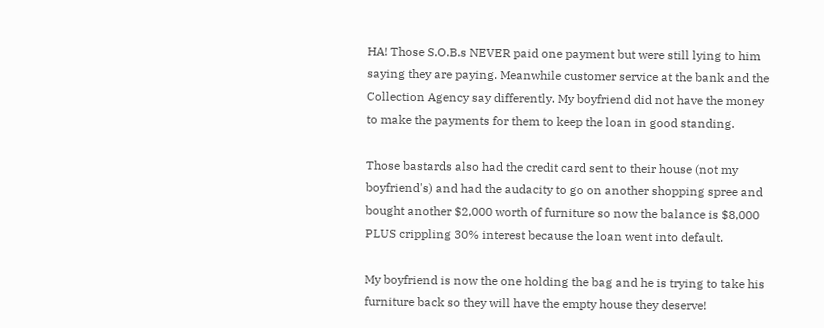HA! Those S.O.B.s NEVER paid one payment but were still lying to him saying they are paying. Meanwhile customer service at the bank and the Collection Agency say differently. My boyfriend did not have the money to make the payments for them to keep the loan in good standing.

Those bastards also had the credit card sent to their house (not my boyfriend's) and had the audacity to go on another shopping spree and bought another $2,000 worth of furniture so now the balance is $8,000 PLUS crippling 30% interest because the loan went into default.

My boyfriend is now the one holding the bag and he is trying to take his furniture back so they will have the empty house they deserve!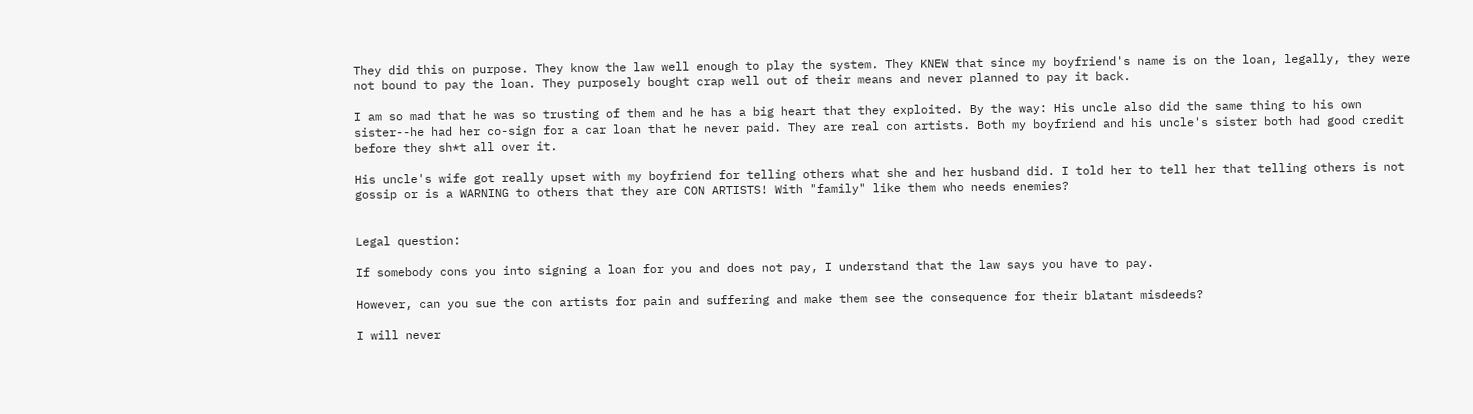They did this on purpose. They know the law well enough to play the system. They KNEW that since my boyfriend's name is on the loan, legally, they were not bound to pay the loan. They purposely bought crap well out of their means and never planned to pay it back.

I am so mad that he was so trusting of them and he has a big heart that they exploited. By the way: His uncle also did the same thing to his own sister--he had her co-sign for a car loan that he never paid. They are real con artists. Both my boyfriend and his uncle's sister both had good credit before they sh*t all over it.

His uncle's wife got really upset with my boyfriend for telling others what she and her husband did. I told her to tell her that telling others is not gossip or is a WARNING to others that they are CON ARTISTS! With "family" like them who needs enemies?


Legal question:

If somebody cons you into signing a loan for you and does not pay, I understand that the law says you have to pay.

However, can you sue the con artists for pain and suffering and make them see the consequence for their blatant misdeeds?

I will never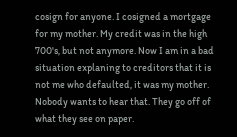cosign for anyone. I cosigned a mortgage for my mother. My credit was in the high 700's, but not anymore. Now I am in a bad situation explaning to creditors that it is not me who defaulted, it was my mother. Nobody wants to hear that. They go off of what they see on paper.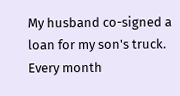My husband co-signed a loan for my son's truck. Every month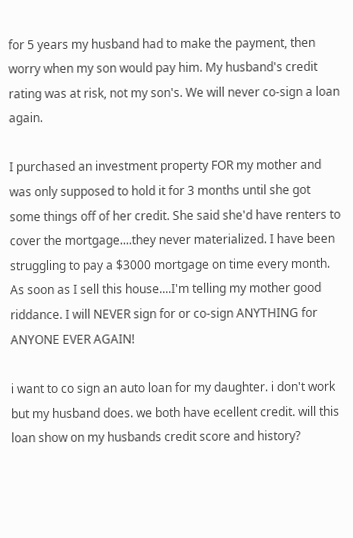for 5 years my husband had to make the payment, then worry when my son would pay him. My husband's credit rating was at risk, not my son's. We will never co-sign a loan again.

I purchased an investment property FOR my mother and was only supposed to hold it for 3 months until she got some things off of her credit. She said she'd have renters to cover the mortgage....they never materialized. I have been struggling to pay a $3000 mortgage on time every month. As soon as I sell this house....I'm telling my mother good riddance. I will NEVER sign for or co-sign ANYTHING for ANYONE EVER AGAIN!

i want to co sign an auto loan for my daughter. i don't work but my husband does. we both have ecellent credit. will this loan show on my husbands credit score and history?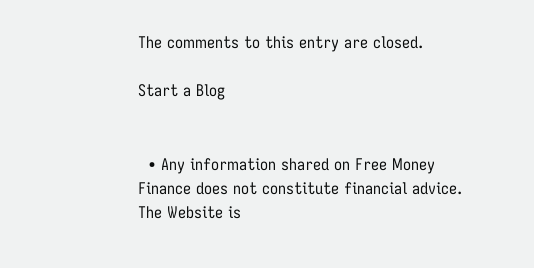The comments to this entry are closed.

Start a Blog


  • Any information shared on Free Money Finance does not constitute financial advice. The Website is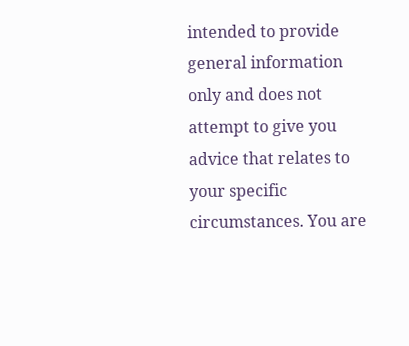intended to provide general information only and does not attempt to give you advice that relates to your specific circumstances. You are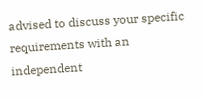advised to discuss your specific requirements with an independent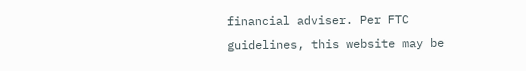financial adviser. Per FTC guidelines, this website may be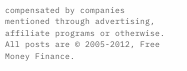compensated by companies mentioned through advertising, affiliate programs or otherwise. All posts are © 2005-2012, Free Money Finance.